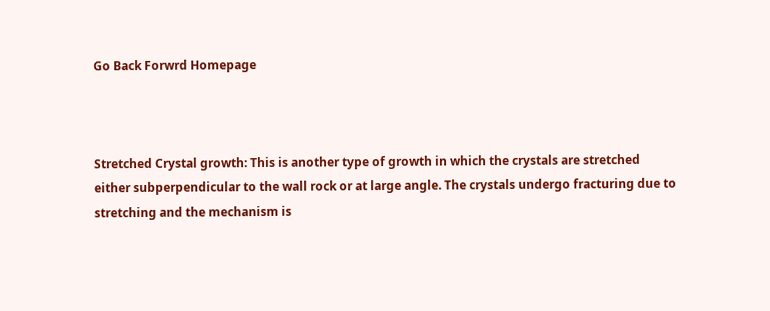Go Back Forwrd Homepage



Stretched Crystal growth: This is another type of growth in which the crystals are stretched either subperpendicular to the wall rock or at large angle. The crystals undergo fracturing due to stretching and the mechanism is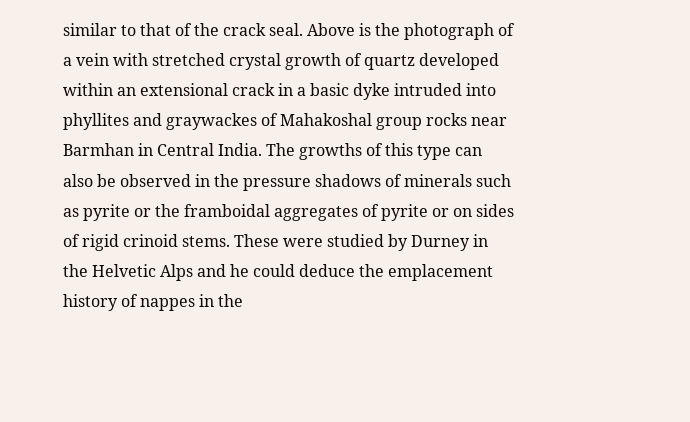similar to that of the crack seal. Above is the photograph of a vein with stretched crystal growth of quartz developed within an extensional crack in a basic dyke intruded into phyllites and graywackes of Mahakoshal group rocks near Barmhan in Central India. The growths of this type can also be observed in the pressure shadows of minerals such as pyrite or the framboidal aggregates of pyrite or on sides of rigid crinoid stems. These were studied by Durney in the Helvetic Alps and he could deduce the emplacement history of nappes in the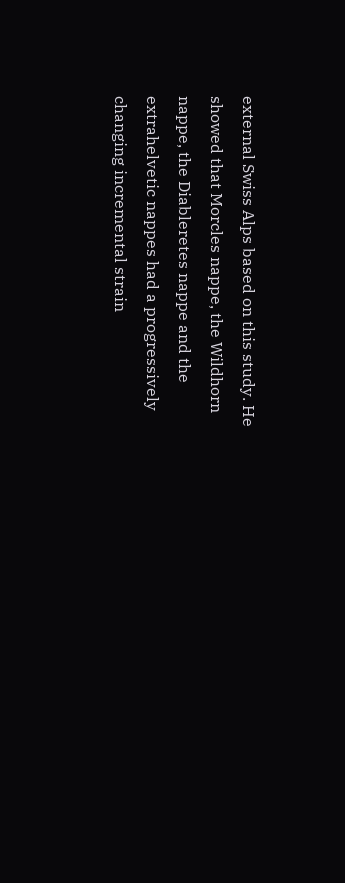external Swiss Alps based on this study. He showed that Morcles nappe, the Wildhorn nappe, the Diableretes nappe and the extrahelvetic nappes had a progressively changing incremental strain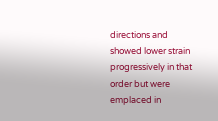directions and showed lower strain progressively in that order but were emplaced in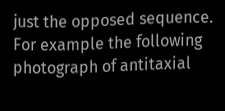just the opposed sequence.  For example the following photograph of antitaxial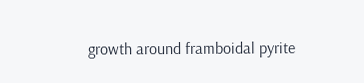growth around framboidal pyrite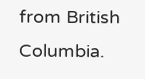from British Columbia.